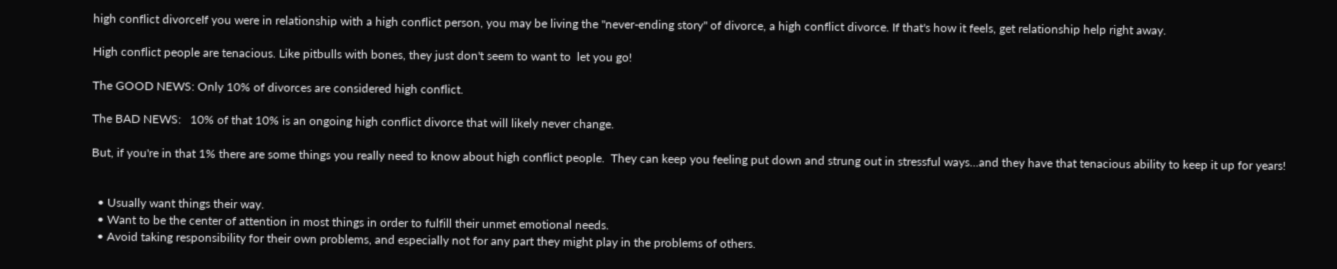high conflict divorceIf you were in relationship with a high conflict person, you may be living the "never-ending story" of divorce, a high conflict divorce. If that's how it feels, get relationship help right away.

High conflict people are tenacious. Like pitbulls with bones, they just don't seem to want to  let you go!

The GOOD NEWS: Only 10% of divorces are considered high conflict.

The BAD NEWS:   10% of that 10% is an ongoing high conflict divorce that will likely never change.

But, if you're in that 1% there are some things you really need to know about high conflict people.  They can keep you feeling put down and strung out in stressful ways...and they have that tenacious ability to keep it up for years!


  • Usually want things their way.
  • Want to be the center of attention in most things in order to fulfill their unmet emotional needs.
  • Avoid taking responsibility for their own problems, and especially not for any part they might play in the problems of others.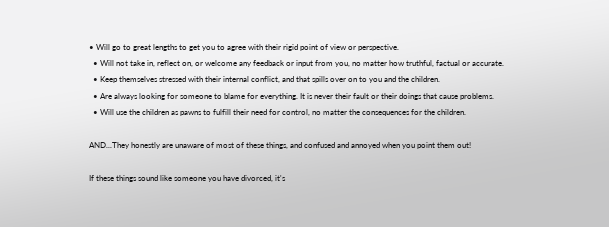• Will go to great lengths to get you to agree with their rigid point of view or perspective.
  • Will not take in, reflect on, or welcome any feedback or input from you, no matter how truthful, factual or accurate.
  • Keep themselves stressed with their internal conflict, and that spills over on to you and the children.
  • Are always looking for someone to blame for everything. It is never their fault or their doings that cause problems.
  • Will use the children as pawns to fulfill their need for control, no matter the consequences for the children.

AND...They honestly are unaware of most of these things, and confused and annoyed when you point them out!

If these things sound like someone you have divorced, it's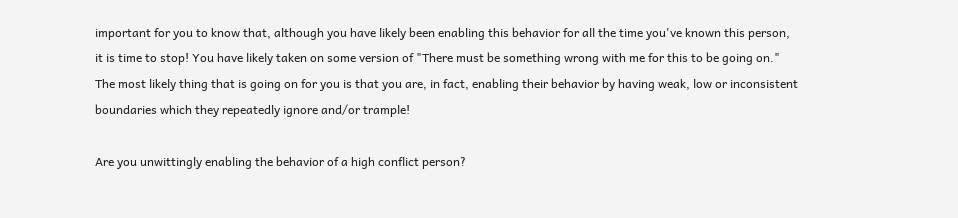important for you to know that, although you have likely been enabling this behavior for all the time you've known this person, it is time to stop! You have likely taken on some version of "There must be something wrong with me for this to be going on."  The most likely thing that is going on for you is that you are, in fact, enabling their behavior by having weak, low or inconsistent boundaries which they repeatedly ignore and/or trample!

Are you unwittingly enabling the behavior of a high conflict person?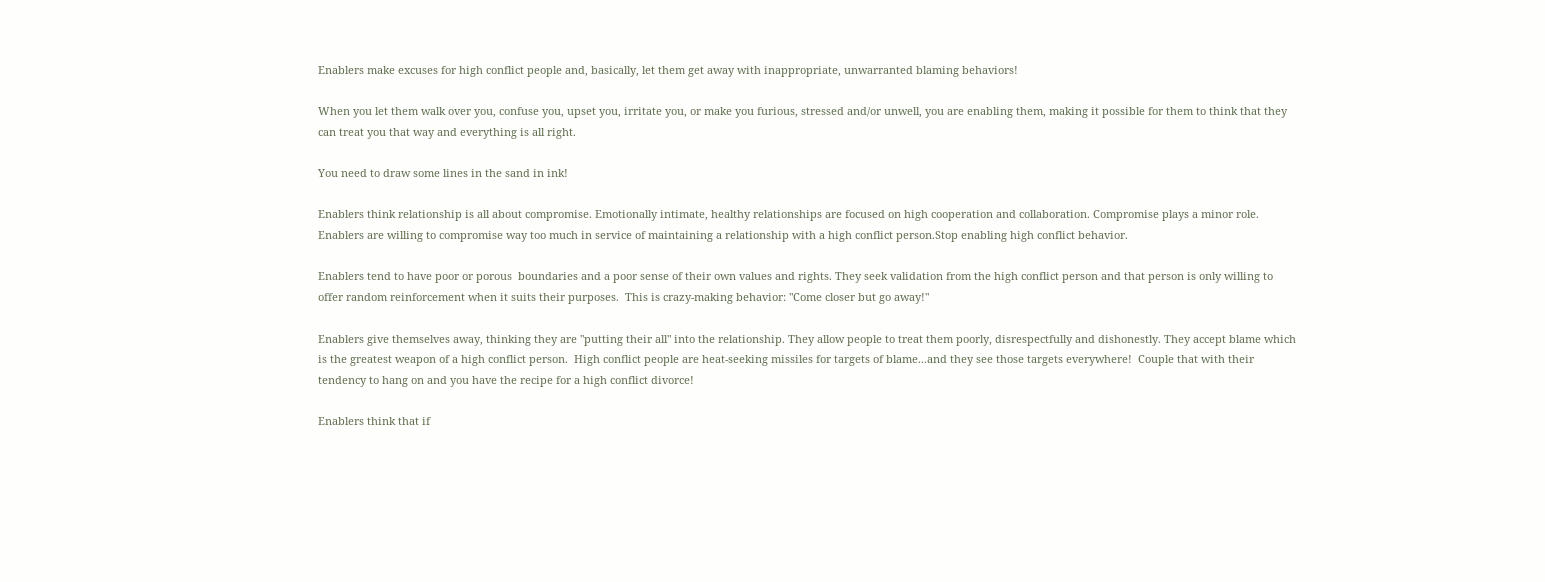Enablers make excuses for high conflict people and, basically, let them get away with inappropriate, unwarranted blaming behaviors!

When you let them walk over you, confuse you, upset you, irritate you, or make you furious, stressed and/or unwell, you are enabling them, making it possible for them to think that they can treat you that way and everything is all right.

You need to draw some lines in the sand in ink!

Enablers think relationship is all about compromise. Emotionally intimate, healthy relationships are focused on high cooperation and collaboration. Compromise plays a minor role. Enablers are willing to compromise way too much in service of maintaining a relationship with a high conflict person.Stop enabling high conflict behavior.

Enablers tend to have poor or porous  boundaries and a poor sense of their own values and rights. They seek validation from the high conflict person and that person is only willing to offer random reinforcement when it suits their purposes.  This is crazy-making behavior: "Come closer but go away!"

Enablers give themselves away, thinking they are "putting their all" into the relationship. They allow people to treat them poorly, disrespectfully and dishonestly. They accept blame which is the greatest weapon of a high conflict person.  High conflict people are heat-seeking missiles for targets of blame...and they see those targets everywhere!  Couple that with their tendency to hang on and you have the recipe for a high conflict divorce!

Enablers think that if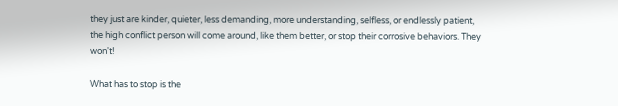they just are kinder, quieter, less demanding, more understanding, selfless, or endlessly patient, the high conflict person will come around, like them better, or stop their corrosive behaviors. They won't!

What has to stop is the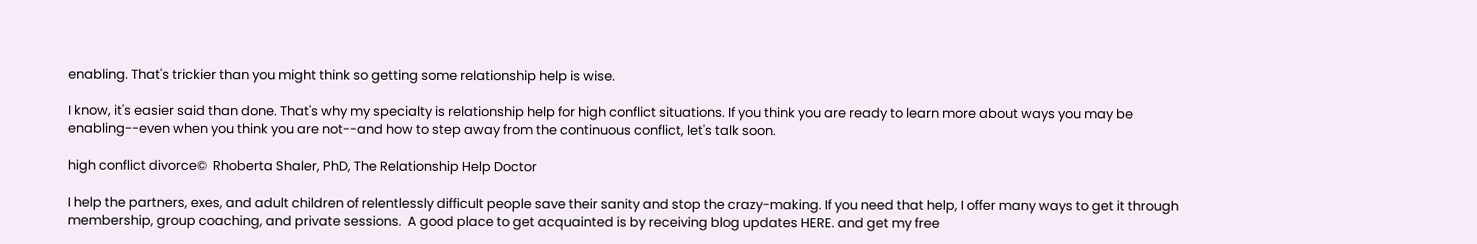enabling. That's trickier than you might think so getting some relationship help is wise.

I know, it's easier said than done. That's why my specialty is relationship help for high conflict situations. If you think you are ready to learn more about ways you may be enabling--even when you think you are not--and how to step away from the continuous conflict, let's talk soon.

high conflict divorce©  Rhoberta Shaler, PhD, The Relationship Help Doctor

I help the partners, exes, and adult children of relentlessly difficult people save their sanity and stop the crazy-making. If you need that help, I offer many ways to get it through membership, group coaching, and private sessions.  A good place to get acquainted is by receiving blog updates HERE. and get my free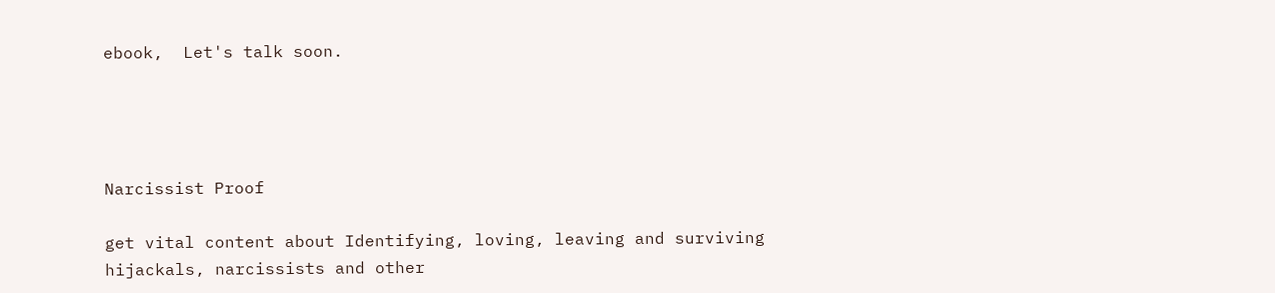ebook,  Let's talk soon.




Narcissist Proof

get vital content about Identifying, loving, leaving and surviving hijackals, narcissists and other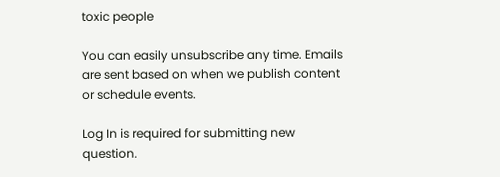toxic people

You can easily unsubscribe any time. Emails are sent based on when we publish content or schedule events.

Log In is required for submitting new question.